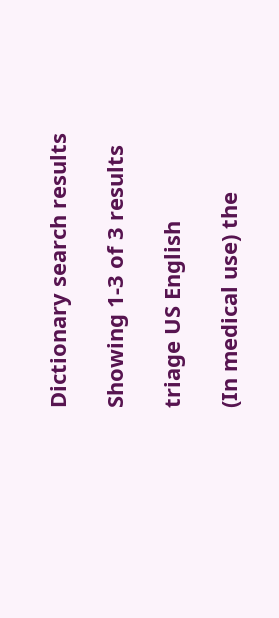Dictionary search results

Showing 1-3 of 3 results

triage US English

(In medical use) the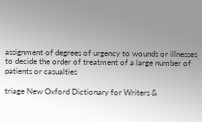assignment of degrees of urgency to wounds or illnesses to decide the order of treatment of a large number of patients or casualties

triage New Oxford Dictionary for Writers &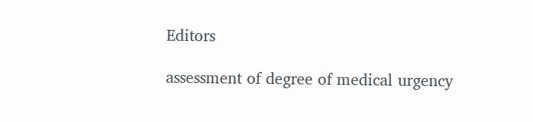Editors

assessment of degree of medical urgency